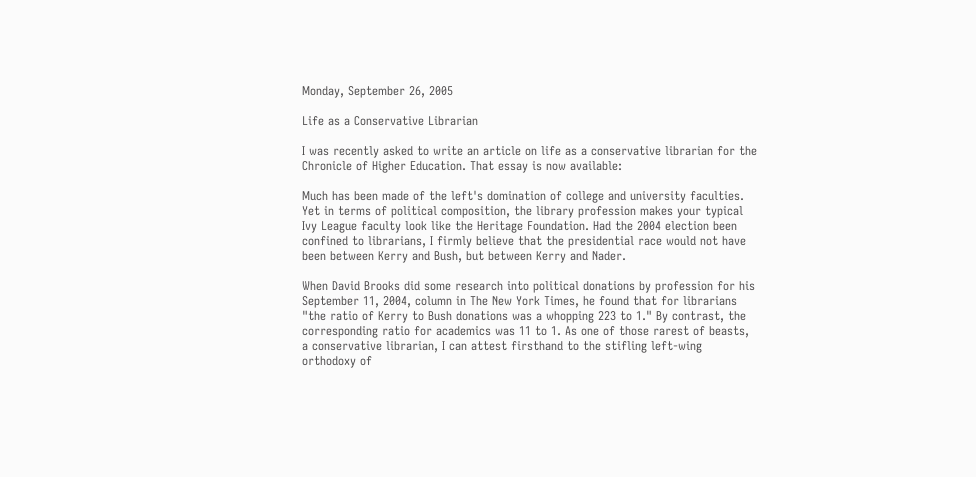Monday, September 26, 2005

Life as a Conservative Librarian

I was recently asked to write an article on life as a conservative librarian for the Chronicle of Higher Education. That essay is now available:

Much has been made of the left's domination of college and university faculties. Yet in terms of political composition, the library profession makes your typical Ivy League faculty look like the Heritage Foundation. Had the 2004 election been confined to librarians, I firmly believe that the presidential race would not have been between Kerry and Bush, but between Kerry and Nader.

When David Brooks did some research into political donations by profession for his September 11, 2004, column in The New York Times, he found that for librarians "the ratio of Kerry to Bush donations was a whopping 223 to 1." By contrast, the corresponding ratio for academics was 11 to 1. As one of those rarest of beasts, a conservative librarian, I can attest firsthand to the stifling left-wing orthodoxy of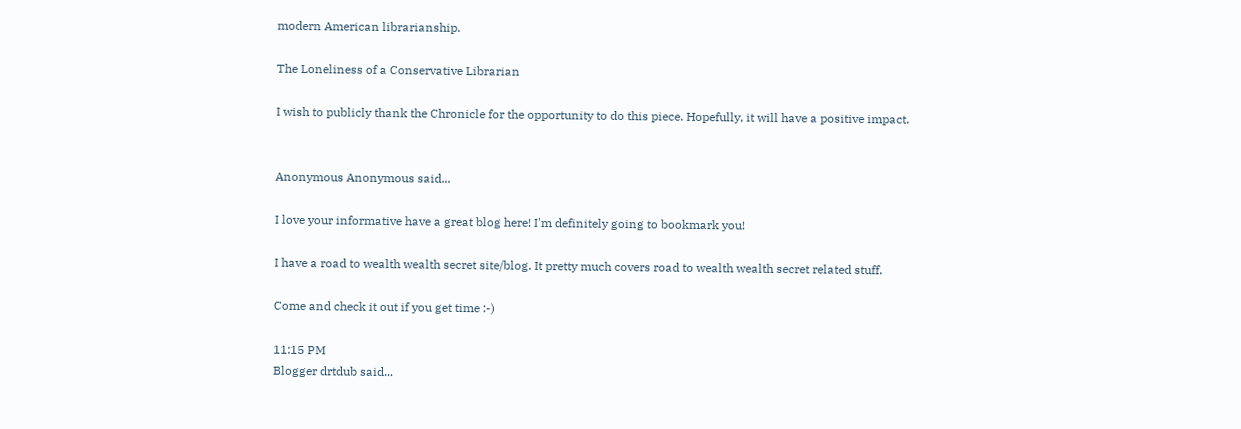modern American librarianship.

The Loneliness of a Conservative Librarian

I wish to publicly thank the Chronicle for the opportunity to do this piece. Hopefully, it will have a positive impact.


Anonymous Anonymous said...

I love your informative have a great blog here! I'm definitely going to bookmark you!

I have a road to wealth wealth secret site/blog. It pretty much covers road to wealth wealth secret related stuff.

Come and check it out if you get time :-)

11:15 PM
Blogger drtdub said...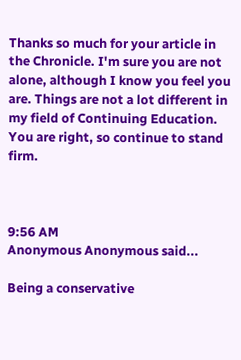Thanks so much for your article in the Chronicle. I'm sure you are not alone, although I know you feel you are. Things are not a lot different in my field of Continuing Education.
You are right, so continue to stand firm.



9:56 AM
Anonymous Anonymous said...

Being a conservative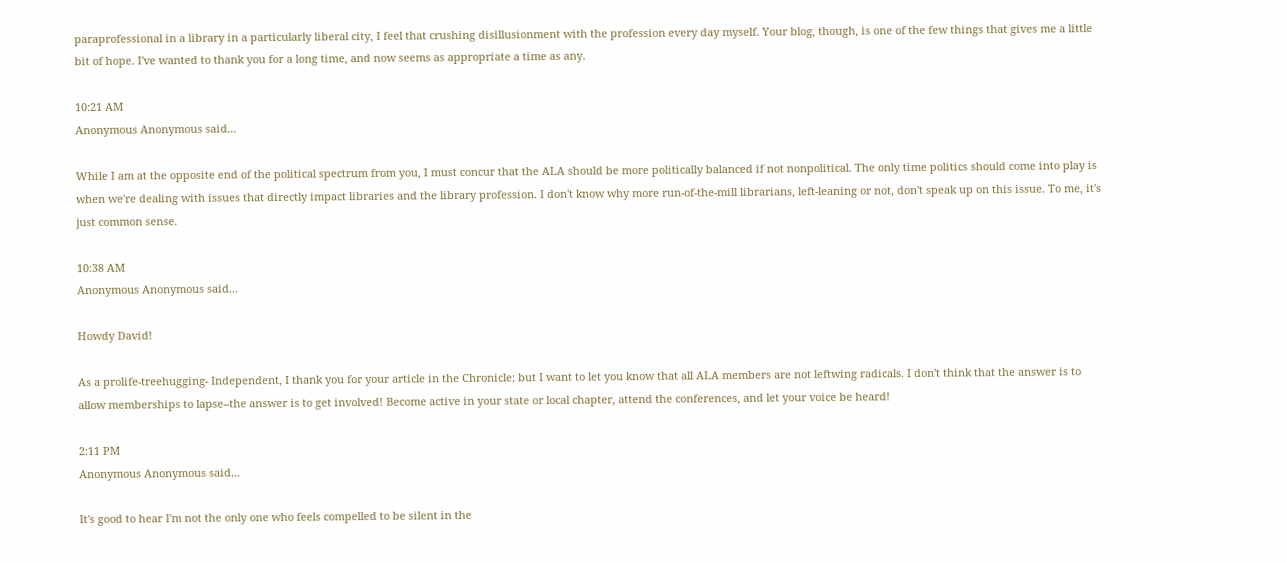paraprofessional in a library in a particularly liberal city, I feel that crushing disillusionment with the profession every day myself. Your blog, though, is one of the few things that gives me a little bit of hope. I've wanted to thank you for a long time, and now seems as appropriate a time as any.

10:21 AM
Anonymous Anonymous said...

While I am at the opposite end of the political spectrum from you, I must concur that the ALA should be more politically balanced if not nonpolitical. The only time politics should come into play is when we're dealing with issues that directly impact libraries and the library profession. I don't know why more run-of-the-mill librarians, left-leaning or not, don't speak up on this issue. To me, it's just common sense.

10:38 AM
Anonymous Anonymous said...

Howdy David!

As a prolife-treehugging- Independent, I thank you for your article in the Chronicle; but I want to let you know that all ALA members are not leftwing radicals. I don't think that the answer is to allow memberships to lapse--the answer is to get involved! Become active in your state or local chapter, attend the conferences, and let your voice be heard!

2:11 PM
Anonymous Anonymous said...

It's good to hear I'm not the only one who feels compelled to be silent in the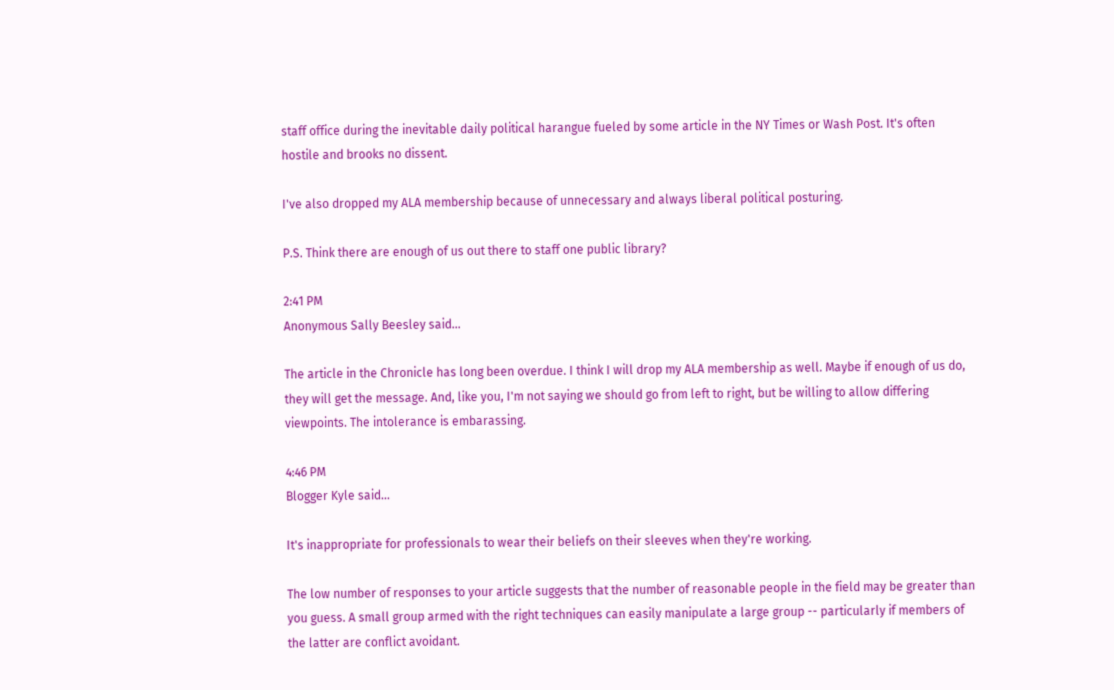staff office during the inevitable daily political harangue fueled by some article in the NY Times or Wash Post. It's often hostile and brooks no dissent.

I've also dropped my ALA membership because of unnecessary and always liberal political posturing.

P.S. Think there are enough of us out there to staff one public library?

2:41 PM
Anonymous Sally Beesley said...

The article in the Chronicle has long been overdue. I think I will drop my ALA membership as well. Maybe if enough of us do, they will get the message. And, like you, I'm not saying we should go from left to right, but be willing to allow differing viewpoints. The intolerance is embarassing.

4:46 PM
Blogger Kyle said...

It's inappropriate for professionals to wear their beliefs on their sleeves when they're working.

The low number of responses to your article suggests that the number of reasonable people in the field may be greater than you guess. A small group armed with the right techniques can easily manipulate a large group -- particularly if members of the latter are conflict avoidant.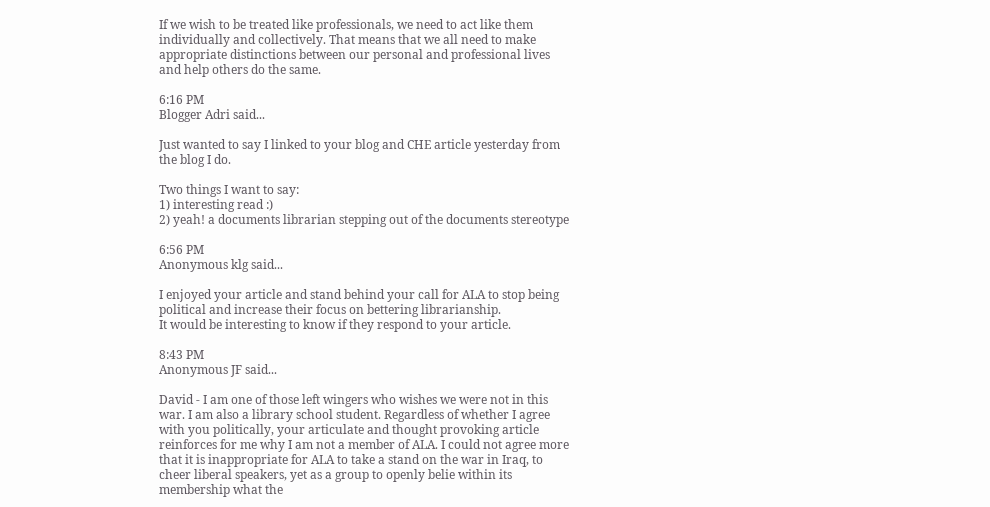If we wish to be treated like professionals, we need to act like them individually and collectively. That means that we all need to make appropriate distinctions between our personal and professional lives and help others do the same.

6:16 PM
Blogger Adri said...

Just wanted to say I linked to your blog and CHE article yesterday from the blog I do.

Two things I want to say:
1) interesting read :)
2) yeah! a documents librarian stepping out of the documents stereotype

6:56 PM
Anonymous klg said...

I enjoyed your article and stand behind your call for ALA to stop being political and increase their focus on bettering librarianship.
It would be interesting to know if they respond to your article.

8:43 PM
Anonymous JF said...

David - I am one of those left wingers who wishes we were not in this war. I am also a library school student. Regardless of whether I agree with you politically, your articulate and thought provoking article reinforces for me why I am not a member of ALA. I could not agree more that it is inappropriate for ALA to take a stand on the war in Iraq, to cheer liberal speakers, yet as a group to openly belie within its membership what the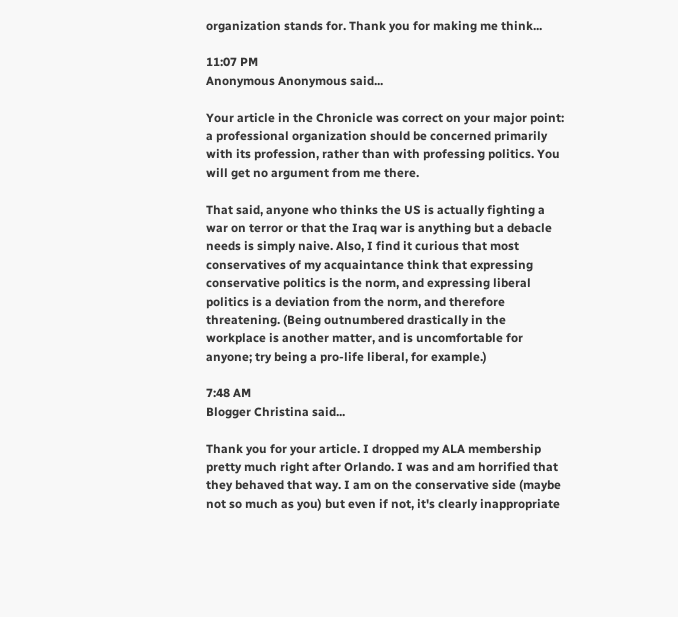organization stands for. Thank you for making me think...

11:07 PM
Anonymous Anonymous said...

Your article in the Chronicle was correct on your major point: a professional organization should be concerned primarily with its profession, rather than with professing politics. You will get no argument from me there.

That said, anyone who thinks the US is actually fighting a war on terror or that the Iraq war is anything but a debacle needs is simply naive. Also, I find it curious that most conservatives of my acquaintance think that expressing conservative politics is the norm, and expressing liberal politics is a deviation from the norm, and therefore threatening. (Being outnumbered drastically in the workplace is another matter, and is uncomfortable for anyone; try being a pro-life liberal, for example.)

7:48 AM
Blogger Christina said...

Thank you for your article. I dropped my ALA membership pretty much right after Orlando. I was and am horrified that they behaved that way. I am on the conservative side (maybe not so much as you) but even if not, it's clearly inappropriate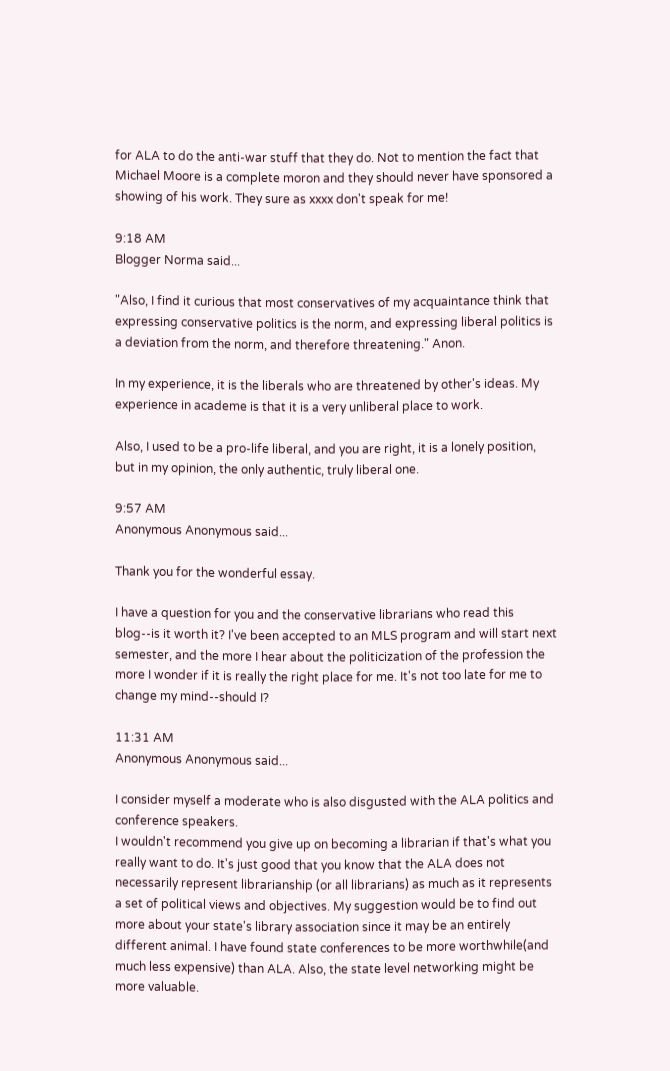for ALA to do the anti-war stuff that they do. Not to mention the fact that Michael Moore is a complete moron and they should never have sponsored a showing of his work. They sure as xxxx don't speak for me!

9:18 AM
Blogger Norma said...

"Also, I find it curious that most conservatives of my acquaintance think that expressing conservative politics is the norm, and expressing liberal politics is a deviation from the norm, and therefore threatening." Anon.

In my experience, it is the liberals who are threatened by other's ideas. My experience in academe is that it is a very unliberal place to work.

Also, I used to be a pro-life liberal, and you are right, it is a lonely position, but in my opinion, the only authentic, truly liberal one.

9:57 AM
Anonymous Anonymous said...

Thank you for the wonderful essay.

I have a question for you and the conservative librarians who read this blog--is it worth it? I've been accepted to an MLS program and will start next semester, and the more I hear about the politicization of the profession the more I wonder if it is really the right place for me. It's not too late for me to change my mind--should I?

11:31 AM
Anonymous Anonymous said...

I consider myself a moderate who is also disgusted with the ALA politics and conference speakers.
I wouldn't recommend you give up on becoming a librarian if that's what you really want to do. It's just good that you know that the ALA does not necessarily represent librarianship (or all librarians) as much as it represents a set of political views and objectives. My suggestion would be to find out more about your state's library association since it may be an entirely different animal. I have found state conferences to be more worthwhile(and much less expensive) than ALA. Also, the state level networking might be more valuable.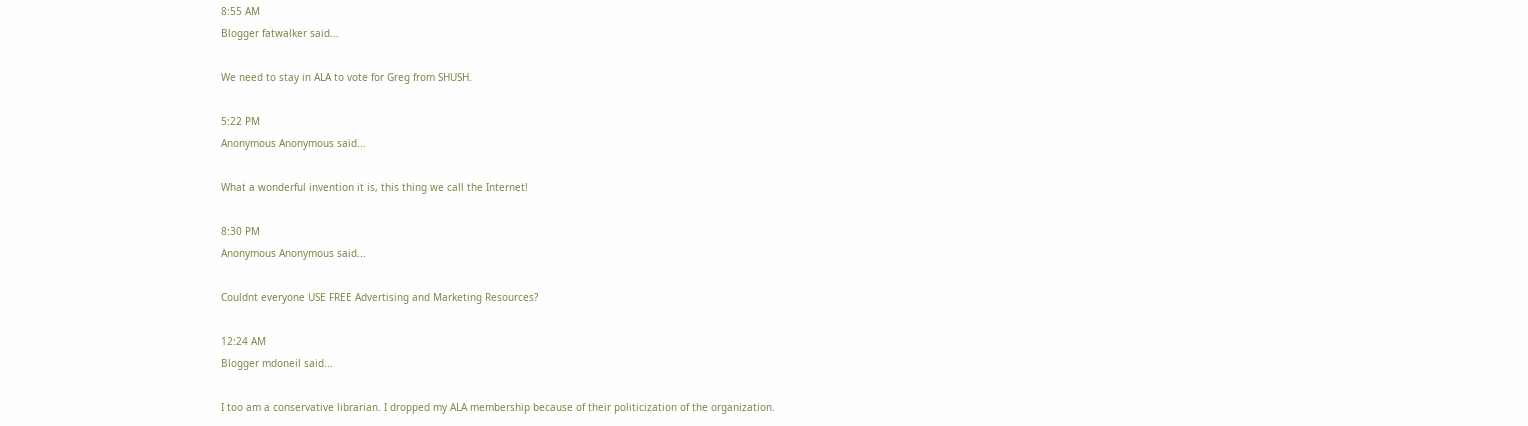8:55 AM
Blogger fatwalker said...

We need to stay in ALA to vote for Greg from SHUSH.

5:22 PM
Anonymous Anonymous said...

What a wonderful invention it is, this thing we call the Internet!

8:30 PM
Anonymous Anonymous said...

Couldnt everyone USE FREE Advertising and Marketing Resources?

12:24 AM
Blogger mdoneil said...

I too am a conservative librarian. I dropped my ALA membership because of their politicization of the organization.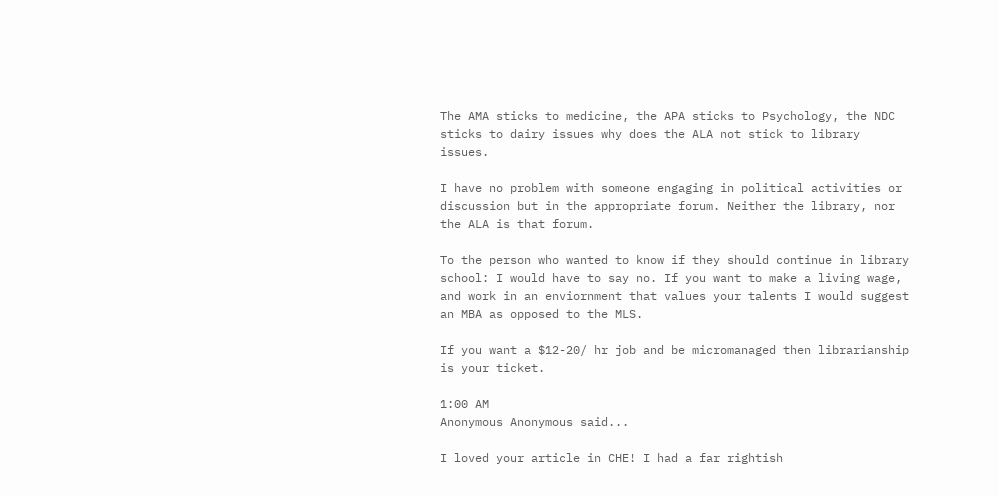The AMA sticks to medicine, the APA sticks to Psychology, the NDC sticks to dairy issues why does the ALA not stick to library issues.

I have no problem with someone engaging in political activities or discussion but in the appropriate forum. Neither the library, nor the ALA is that forum.

To the person who wanted to know if they should continue in library school: I would have to say no. If you want to make a living wage, and work in an enviornment that values your talents I would suggest an MBA as opposed to the MLS.

If you want a $12-20/ hr job and be micromanaged then librarianship is your ticket.

1:00 AM
Anonymous Anonymous said...

I loved your article in CHE! I had a far rightish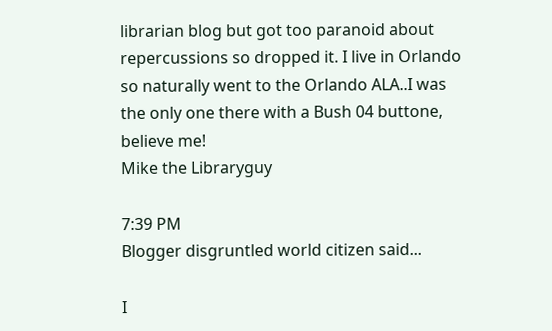librarian blog but got too paranoid about repercussions so dropped it. I live in Orlando so naturally went to the Orlando ALA..I was the only one there with a Bush 04 buttone, believe me!
Mike the Libraryguy

7:39 PM
Blogger disgruntled world citizen said...

I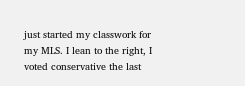just started my classwork for my MLS. I lean to the right, I voted conservative the last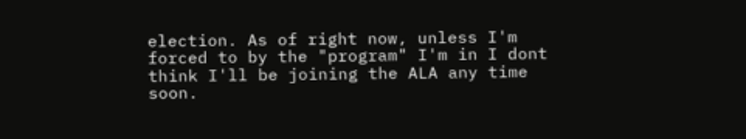election. As of right now, unless I'm forced to by the "program" I'm in I dont think I'll be joining the ALA any time soon.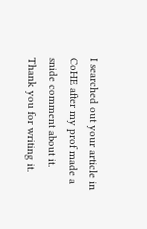I searched out your article in CoHE after my prof made a snide comment about it. Thank you for writing it.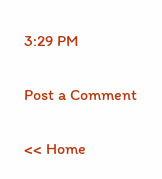3:29 PM

Post a Comment

<< Home